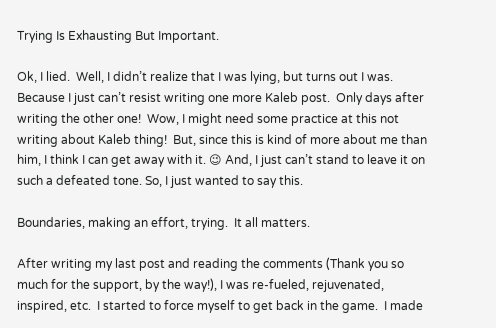Trying Is Exhausting But Important.

Ok, I lied.  Well, I didn’t realize that I was lying, but turns out I was.  Because I just can’t resist writing one more Kaleb post.  Only days after writing the other one!  Wow, I might need some practice at this not writing about Kaleb thing!  But, since this is kind of more about me than him, I think I can get away with it. 😉 And, I just can’t stand to leave it on such a defeated tone. So, I just wanted to say this.

Boundaries, making an effort, trying.  It all matters.

After writing my last post and reading the comments (Thank you so much for the support, by the way!), I was re-fueled, rejuvenated, inspired, etc.  I started to force myself to get back in the game.  I made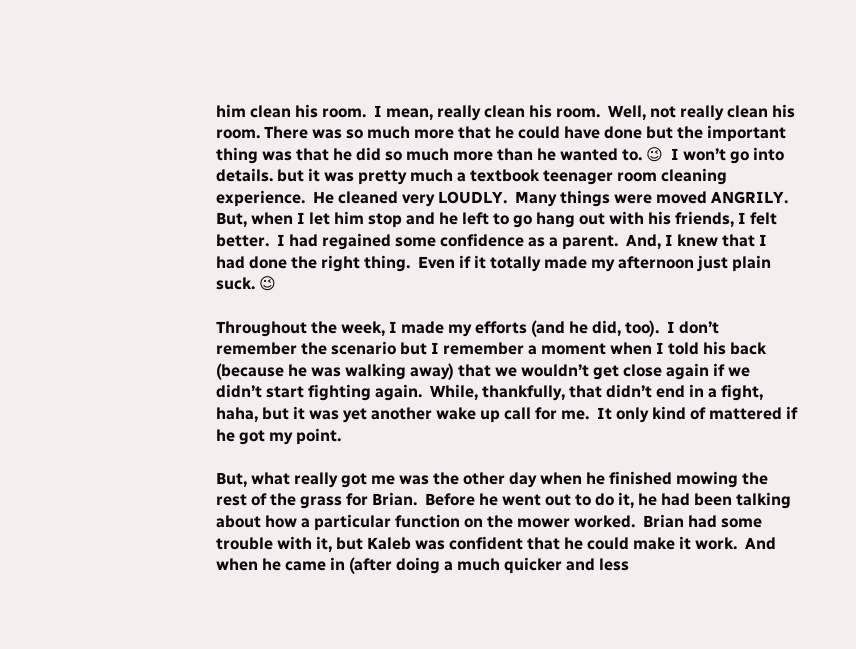him clean his room.  I mean, really clean his room.  Well, not really clean his room. There was so much more that he could have done but the important thing was that he did so much more than he wanted to. 😉  I won’t go into details. but it was pretty much a textbook teenager room cleaning experience.  He cleaned very LOUDLY.  Many things were moved ANGRILY.  But, when I let him stop and he left to go hang out with his friends, I felt better.  I had regained some confidence as a parent.  And, I knew that I had done the right thing.  Even if it totally made my afternoon just plain suck. 😉

Throughout the week, I made my efforts (and he did, too).  I don’t remember the scenario but I remember a moment when I told his back (because he was walking away) that we wouldn’t get close again if we didn’t start fighting again.  While, thankfully, that didn’t end in a fight, haha, but it was yet another wake up call for me.  It only kind of mattered if he got my point.

But, what really got me was the other day when he finished mowing the rest of the grass for Brian.  Before he went out to do it, he had been talking about how a particular function on the mower worked.  Brian had some trouble with it, but Kaleb was confident that he could make it work.  And when he came in (after doing a much quicker and less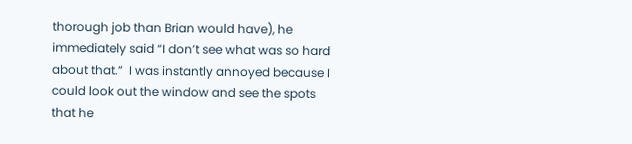thorough job than Brian would have), he immediately said “I don’t see what was so hard about that.”  I was instantly annoyed because I could look out the window and see the spots that he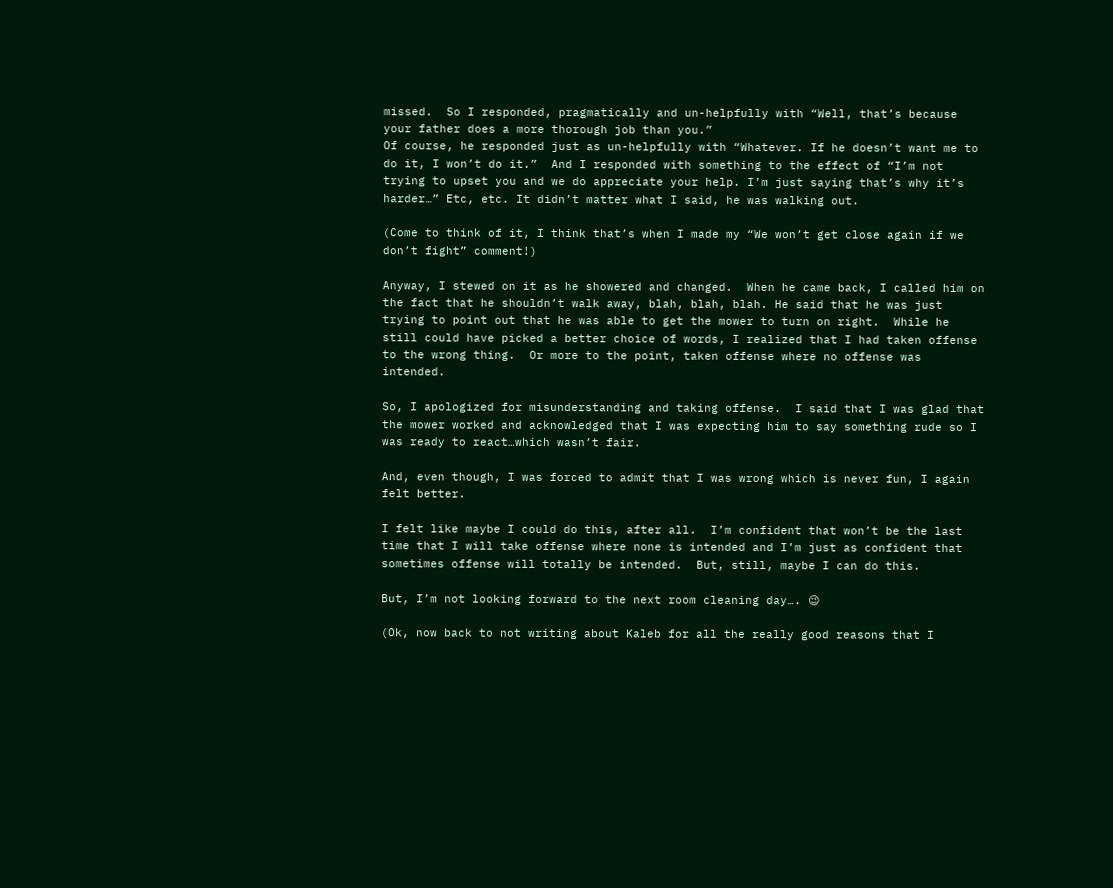missed.  So I responded, pragmatically and un-helpfully with “Well, that’s because your father does a more thorough job than you.”
Of course, he responded just as un-helpfully with “Whatever. If he doesn’t want me to do it, I won’t do it.”  And I responded with something to the effect of “I’m not trying to upset you and we do appreciate your help. I’m just saying that’s why it’s harder…” Etc, etc. It didn’t matter what I said, he was walking out.

(Come to think of it, I think that’s when I made my “We won’t get close again if we don’t fight” comment!)

Anyway, I stewed on it as he showered and changed.  When he came back, I called him on the fact that he shouldn’t walk away, blah, blah, blah. He said that he was just trying to point out that he was able to get the mower to turn on right.  While he still could have picked a better choice of words, I realized that I had taken offense to the wrong thing.  Or more to the point, taken offense where no offense was intended.

So, I apologized for misunderstanding and taking offense.  I said that I was glad that the mower worked and acknowledged that I was expecting him to say something rude so I was ready to react…which wasn’t fair.

And, even though, I was forced to admit that I was wrong which is never fun, I again felt better.

I felt like maybe I could do this, after all.  I’m confident that won’t be the last time that I will take offense where none is intended and I’m just as confident that sometimes offense will totally be intended.  But, still, maybe I can do this.

But, I’m not looking forward to the next room cleaning day…. 😉

(Ok, now back to not writing about Kaleb for all the really good reasons that I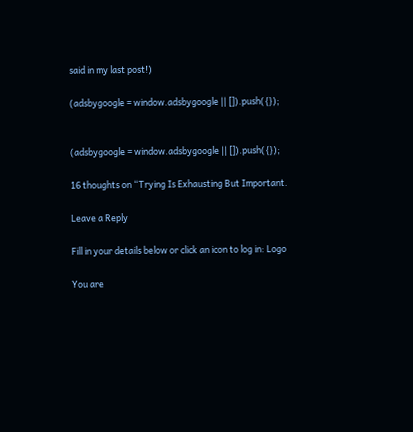said in my last post!)

(adsbygoogle = window.adsbygoogle || []).push({});


(adsbygoogle = window.adsbygoogle || []).push({});

16 thoughts on “Trying Is Exhausting But Important.

Leave a Reply

Fill in your details below or click an icon to log in: Logo

You are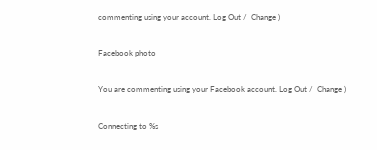commenting using your account. Log Out /  Change )

Facebook photo

You are commenting using your Facebook account. Log Out /  Change )

Connecting to %s